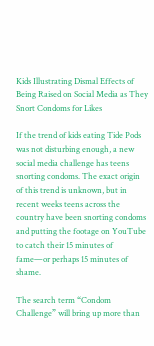Kids Illustrating Dismal Effects of Being Raised on Social Media as They Snort Condoms for Likes

If the trend of kids eating Tide Pods was not disturbing enough, a new social media challenge has teens snorting condoms. The exact origin of this trend is unknown, but in recent weeks teens across the country have been snorting condoms and putting the footage on YouTube to catch their 15 minutes of fame—or perhaps 15 minutes of shame.

The search term “Condom Challenge” will bring up more than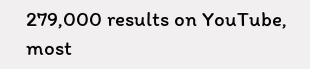279,000 results on YouTube, most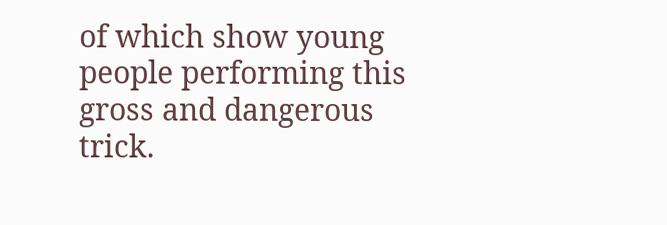of which show young people performing this gross and dangerous trick.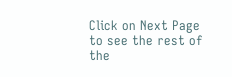Click on Next Page to see the rest of the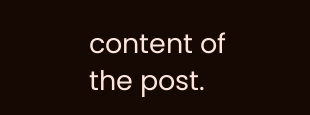content of the post.